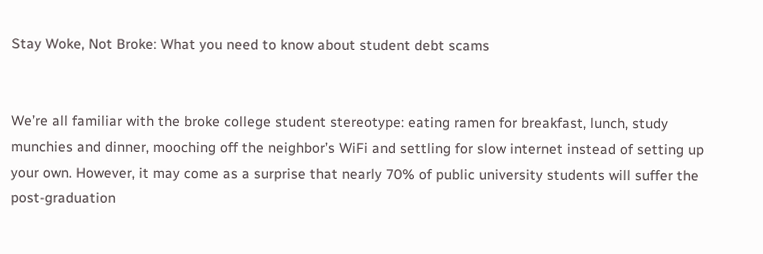Stay Woke, Not Broke: What you need to know about student debt scams


We’re all familiar with the broke college student stereotype: eating ramen for breakfast, lunch, study munchies and dinner, mooching off the neighbor’s WiFi and settling for slow internet instead of setting up your own. However, it may come as a surprise that nearly 70% of public university students will suffer the post-graduation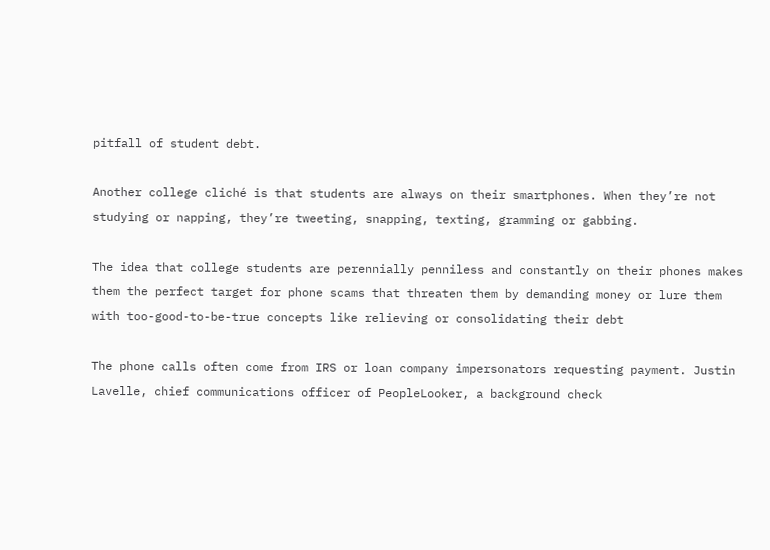pitfall of student debt.

Another college cliché is that students are always on their smartphones. When they’re not studying or napping, they’re tweeting, snapping, texting, gramming or gabbing.

The idea that college students are perennially penniless and constantly on their phones makes them the perfect target for phone scams that threaten them by demanding money or lure them with too-good-to-be-true concepts like relieving or consolidating their debt

The phone calls often come from IRS or loan company impersonators requesting payment. Justin Lavelle, chief communications officer of PeopleLooker, a background check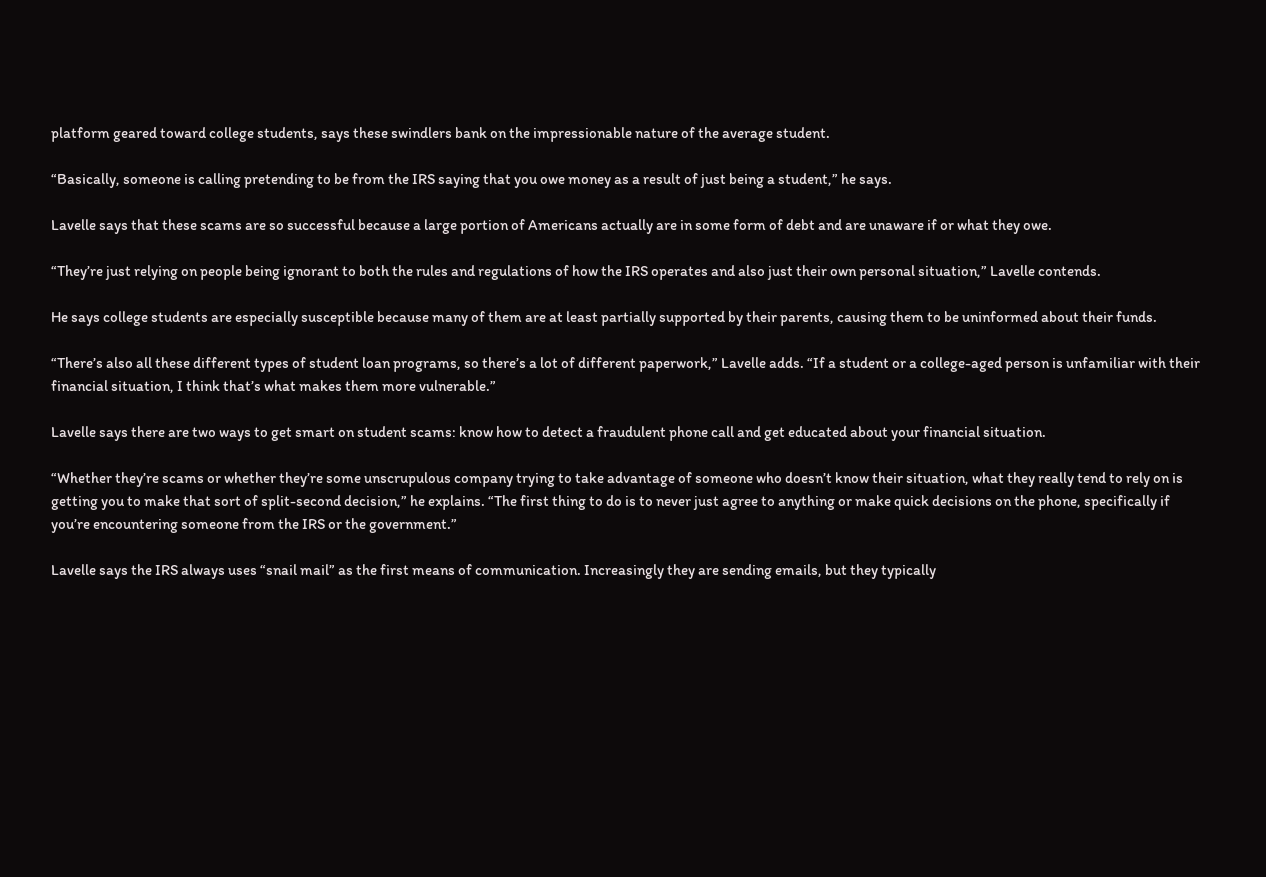platform geared toward college students, says these swindlers bank on the impressionable nature of the average student.

“Basically, someone is calling pretending to be from the IRS saying that you owe money as a result of just being a student,” he says.

Lavelle says that these scams are so successful because a large portion of Americans actually are in some form of debt and are unaware if or what they owe.

“They’re just relying on people being ignorant to both the rules and regulations of how the IRS operates and also just their own personal situation,” Lavelle contends.

He says college students are especially susceptible because many of them are at least partially supported by their parents, causing them to be uninformed about their funds.

“There’s also all these different types of student loan programs, so there’s a lot of different paperwork,” Lavelle adds. “If a student or a college-aged person is unfamiliar with their financial situation, I think that’s what makes them more vulnerable.”

Lavelle says there are two ways to get smart on student scams: know how to detect a fraudulent phone call and get educated about your financial situation.

“Whether they’re scams or whether they’re some unscrupulous company trying to take advantage of someone who doesn’t know their situation, what they really tend to rely on is getting you to make that sort of split-second decision,” he explains. “The first thing to do is to never just agree to anything or make quick decisions on the phone, specifically if you’re encountering someone from the IRS or the government.”

Lavelle says the IRS always uses “snail mail” as the first means of communication. Increasingly they are sending emails, but they typically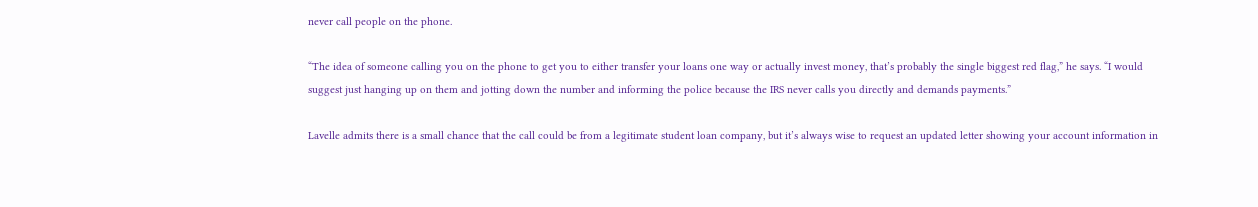never call people on the phone.

“The idea of someone calling you on the phone to get you to either transfer your loans one way or actually invest money, that’s probably the single biggest red flag,” he says. “I would suggest just hanging up on them and jotting down the number and informing the police because the IRS never calls you directly and demands payments.”

Lavelle admits there is a small chance that the call could be from a legitimate student loan company, but it’s always wise to request an updated letter showing your account information in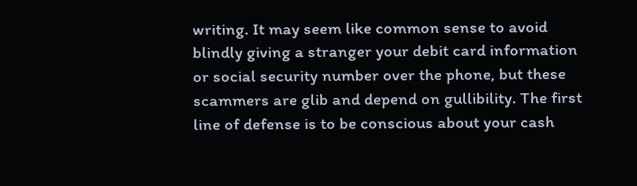writing. It may seem like common sense to avoid blindly giving a stranger your debit card information or social security number over the phone, but these scammers are glib and depend on gullibility. The first line of defense is to be conscious about your cash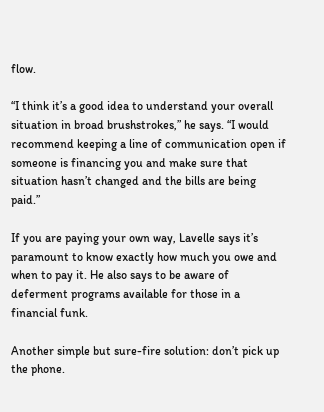flow.

“I think it’s a good idea to understand your overall situation in broad brushstrokes,” he says. “I would recommend keeping a line of communication open if someone is financing you and make sure that situation hasn’t changed and the bills are being paid.”

If you are paying your own way, Lavelle says it’s paramount to know exactly how much you owe and when to pay it. He also says to be aware of deferment programs available for those in a financial funk.

Another simple but sure-fire solution: don’t pick up the phone.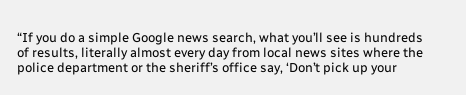“If you do a simple Google news search, what you’ll see is hundreds of results, literally almost every day from local news sites where the police department or the sheriff’s office say, ‘Don’t pick up your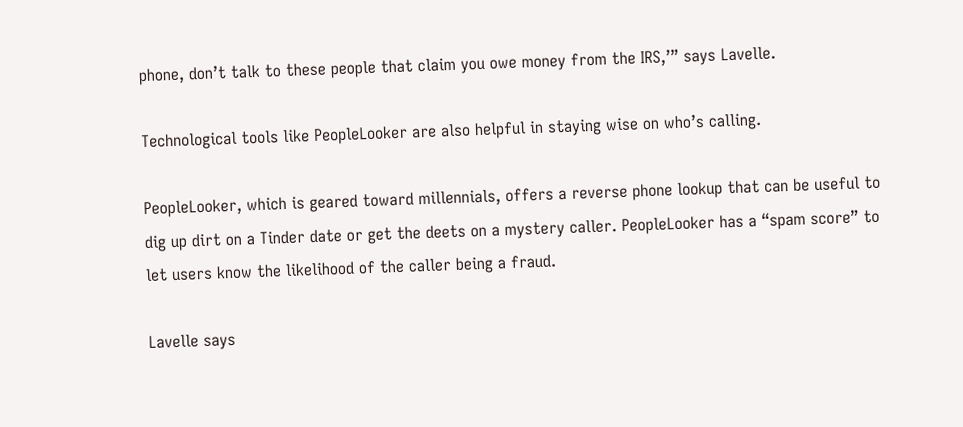phone, don’t talk to these people that claim you owe money from the IRS,’” says Lavelle.

Technological tools like PeopleLooker are also helpful in staying wise on who’s calling.

PeopleLooker, which is geared toward millennials, offers a reverse phone lookup that can be useful to dig up dirt on a Tinder date or get the deets on a mystery caller. PeopleLooker has a “spam score” to let users know the likelihood of the caller being a fraud.

Lavelle says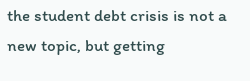the student debt crisis is not a new topic, but getting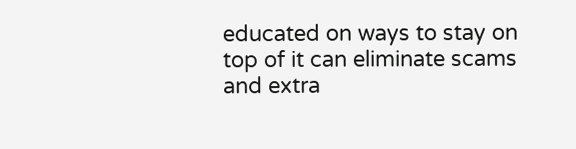educated on ways to stay on top of it can eliminate scams and extra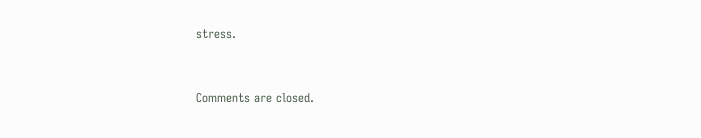stress.


Comments are closed.